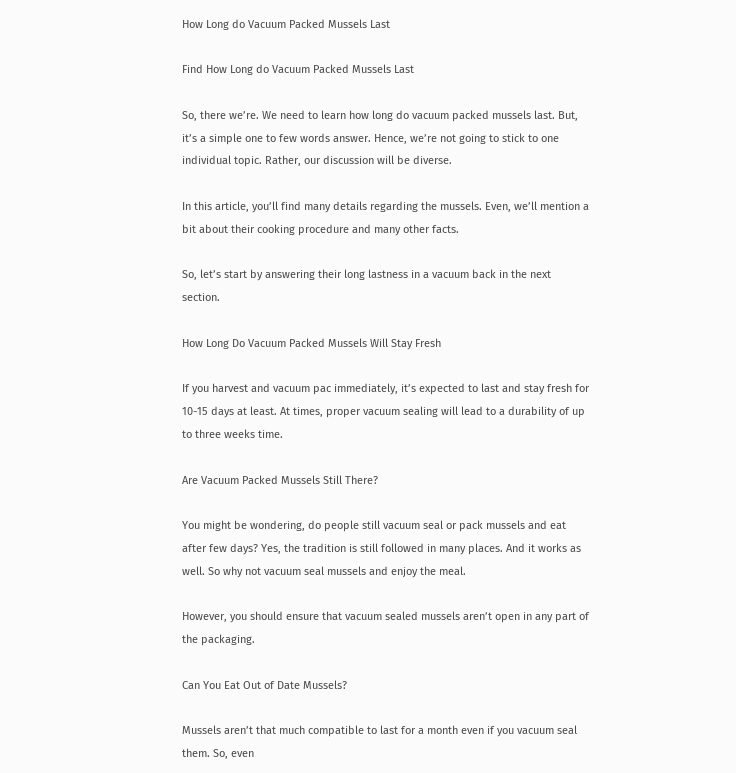How Long do Vacuum Packed Mussels Last

Find How Long do Vacuum Packed Mussels Last

So, there we’re. We need to learn how long do vacuum packed mussels last. But, it’s a simple one to few words answer. Hence, we’re not going to stick to one individual topic. Rather, our discussion will be diverse.

In this article, you’ll find many details regarding the mussels. Even, we’ll mention a bit about their cooking procedure and many other facts.

So, let’s start by answering their long lastness in a vacuum back in the next section.

How Long Do Vacuum Packed Mussels Will Stay Fresh

If you harvest and vacuum pac immediately, it’s expected to last and stay fresh for 10-15 days at least. At times, proper vacuum sealing will lead to a durability of up to three weeks time.

Are Vacuum Packed Mussels Still There?

You might be wondering, do people still vacuum seal or pack mussels and eat after few days? Yes, the tradition is still followed in many places. And it works as well. So why not vacuum seal mussels and enjoy the meal.

However, you should ensure that vacuum sealed mussels aren’t open in any part of the packaging.

Can You Eat Out of Date Mussels?

Mussels aren’t that much compatible to last for a month even if you vacuum seal them. So, even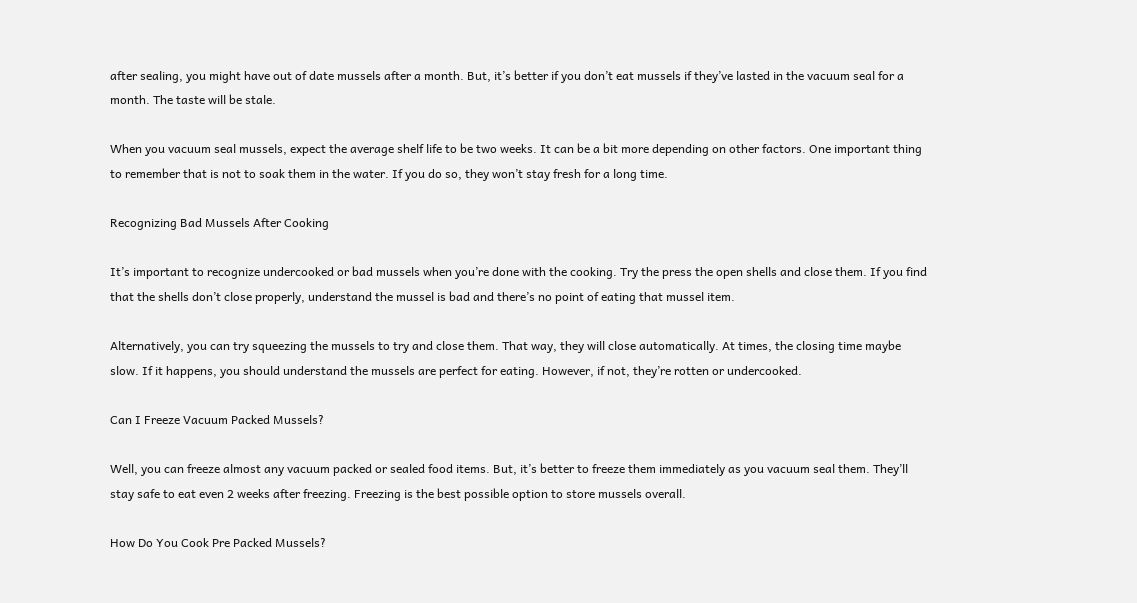after sealing, you might have out of date mussels after a month. But, it’s better if you don’t eat mussels if they’ve lasted in the vacuum seal for a month. The taste will be stale.

When you vacuum seal mussels, expect the average shelf life to be two weeks. It can be a bit more depending on other factors. One important thing to remember that is not to soak them in the water. If you do so, they won’t stay fresh for a long time.

Recognizing Bad Mussels After Cooking

It’s important to recognize undercooked or bad mussels when you’re done with the cooking. Try the press the open shells and close them. If you find that the shells don’t close properly, understand the mussel is bad and there’s no point of eating that mussel item.

Alternatively, you can try squeezing the mussels to try and close them. That way, they will close automatically. At times, the closing time maybe slow. If it happens, you should understand the mussels are perfect for eating. However, if not, they’re rotten or undercooked.

Can I Freeze Vacuum Packed Mussels?

Well, you can freeze almost any vacuum packed or sealed food items. But, it’s better to freeze them immediately as you vacuum seal them. They’ll stay safe to eat even 2 weeks after freezing. Freezing is the best possible option to store mussels overall.

How Do You Cook Pre Packed Mussels?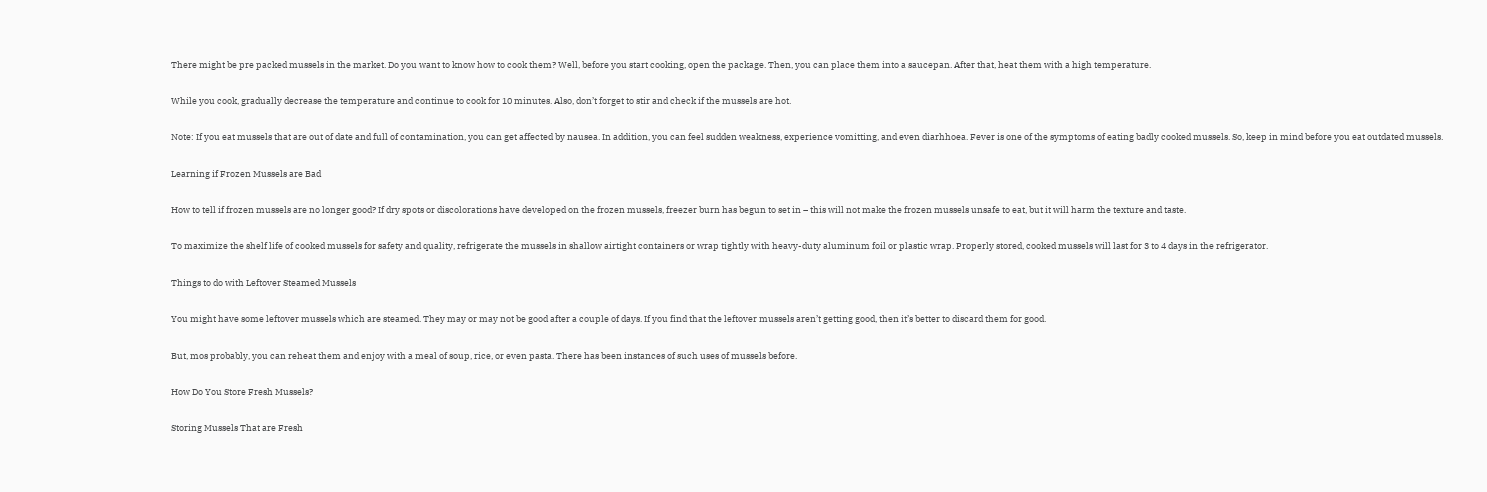There might be pre packed mussels in the market. Do you want to know how to cook them? Well, before you start cooking, open the package. Then, you can place them into a saucepan. After that, heat them with a high temperature.

While you cook, gradually decrease the temperature and continue to cook for 10 minutes. Also, don’t forget to stir and check if the mussels are hot.

Note: If you eat mussels that are out of date and full of contamination, you can get affected by nausea. In addition, you can feel sudden weakness, experience vomitting, and even diarhhoea. Fever is one of the symptoms of eating badly cooked mussels. So, keep in mind before you eat outdated mussels.

Learning if Frozen Mussels are Bad

How to tell if frozen mussels are no longer good? If dry spots or discolorations have developed on the frozen mussels, freezer burn has begun to set in – this will not make the frozen mussels unsafe to eat, but it will harm the texture and taste.

To maximize the shelf life of cooked mussels for safety and quality, refrigerate the mussels in shallow airtight containers or wrap tightly with heavy-duty aluminum foil or plastic wrap. Properly stored, cooked mussels will last for 3 to 4 days in the refrigerator.

Things to do with Leftover Steamed Mussels

You might have some leftover mussels which are steamed. They may or may not be good after a couple of days. If you find that the leftover mussels aren’t getting good, then it’s better to discard them for good.

But, mos probably, you can reheat them and enjoy with a meal of soup, rice, or even pasta. There has been instances of such uses of mussels before.

How Do You Store Fresh Mussels?

Storing Mussels That are Fresh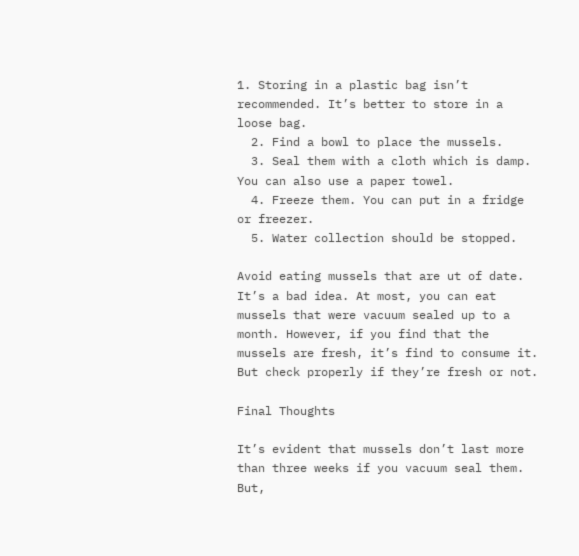1. Storing in a plastic bag isn’t recommended. It’s better to store in a loose bag.
  2. Find a bowl to place the mussels.
  3. Seal them with a cloth which is damp. You can also use a paper towel.
  4. Freeze them. You can put in a fridge or freezer.
  5. Water collection should be stopped.

Avoid eating mussels that are ut of date. It’s a bad idea. At most, you can eat mussels that were vacuum sealed up to a month. However, if you find that the mussels are fresh, it’s find to consume it. But check properly if they’re fresh or not.

Final Thoughts

It’s evident that mussels don’t last more than three weeks if you vacuum seal them. But,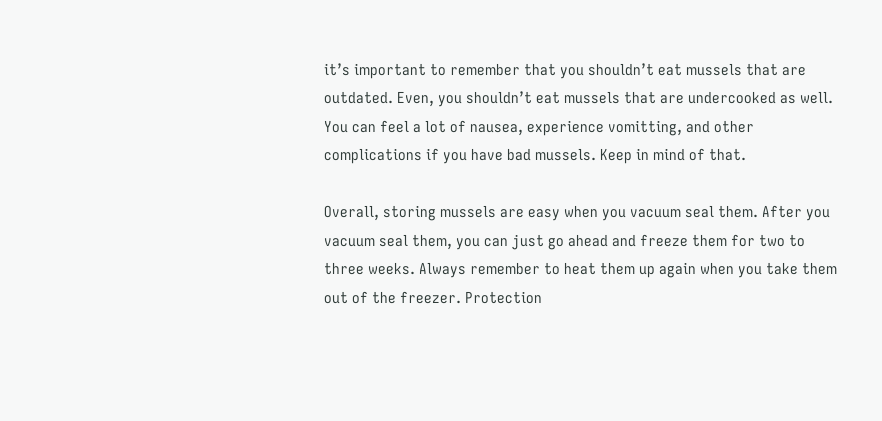it’s important to remember that you shouldn’t eat mussels that are outdated. Even, you shouldn’t eat mussels that are undercooked as well. You can feel a lot of nausea, experience vomitting, and other complications if you have bad mussels. Keep in mind of that.

Overall, storing mussels are easy when you vacuum seal them. After you vacuum seal them, you can just go ahead and freeze them for two to three weeks. Always remember to heat them up again when you take them out of the freezer. Protection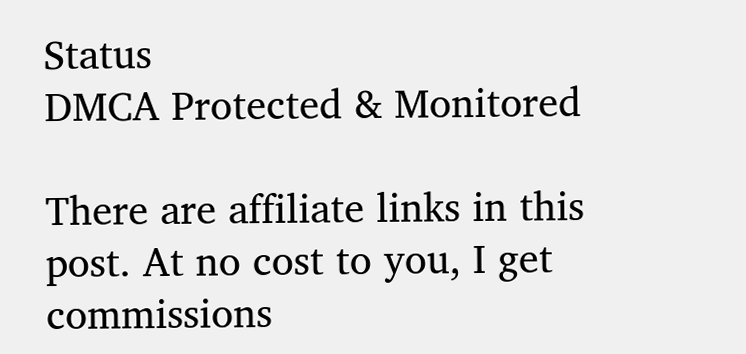Status
DMCA Protected & Monitored

There are affiliate links in this post. At no cost to you, I get commissions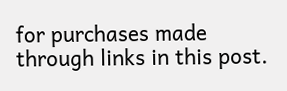for purchases made through links in this post.